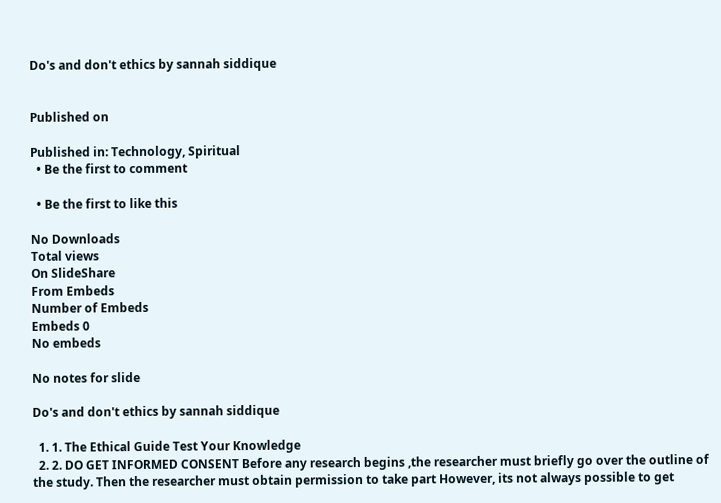Do's and don't ethics by sannah siddique


Published on

Published in: Technology, Spiritual
  • Be the first to comment

  • Be the first to like this

No Downloads
Total views
On SlideShare
From Embeds
Number of Embeds
Embeds 0
No embeds

No notes for slide

Do's and don't ethics by sannah siddique

  1. 1. The Ethical Guide Test Your Knowledge
  2. 2. DO GET INFORMED CONSENT Before any research begins ,the researcher must briefly go over the outline of the study. Then the researcher must obtain permission to take part However, its not always possible to get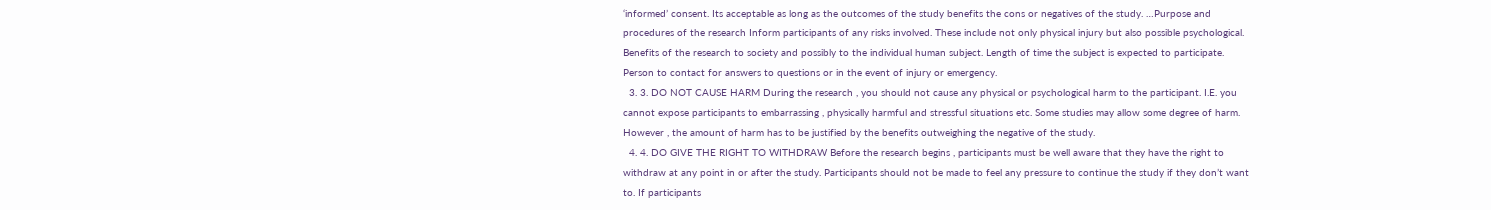‘informed’ consent. Its acceptable as long as the outcomes of the study benefits the cons or negatives of the study. …Purpose and procedures of the research Inform participants of any risks involved. These include not only physical injury but also possible psychological. Benefits of the research to society and possibly to the individual human subject. Length of time the subject is expected to participate. Person to contact for answers to questions or in the event of injury or emergency.
  3. 3. DO NOT CAUSE HARM During the research , you should not cause any physical or psychological harm to the participant. I.E. you cannot expose participants to embarrassing , physically harmful and stressful situations etc. Some studies may allow some degree of harm. However , the amount of harm has to be justified by the benefits outweighing the negative of the study.
  4. 4. DO GIVE THE RIGHT TO WITHDRAW Before the research begins , participants must be well aware that they have the right to withdraw at any point in or after the study. Participants should not be made to feel any pressure to continue the study if they don’t want to. If participants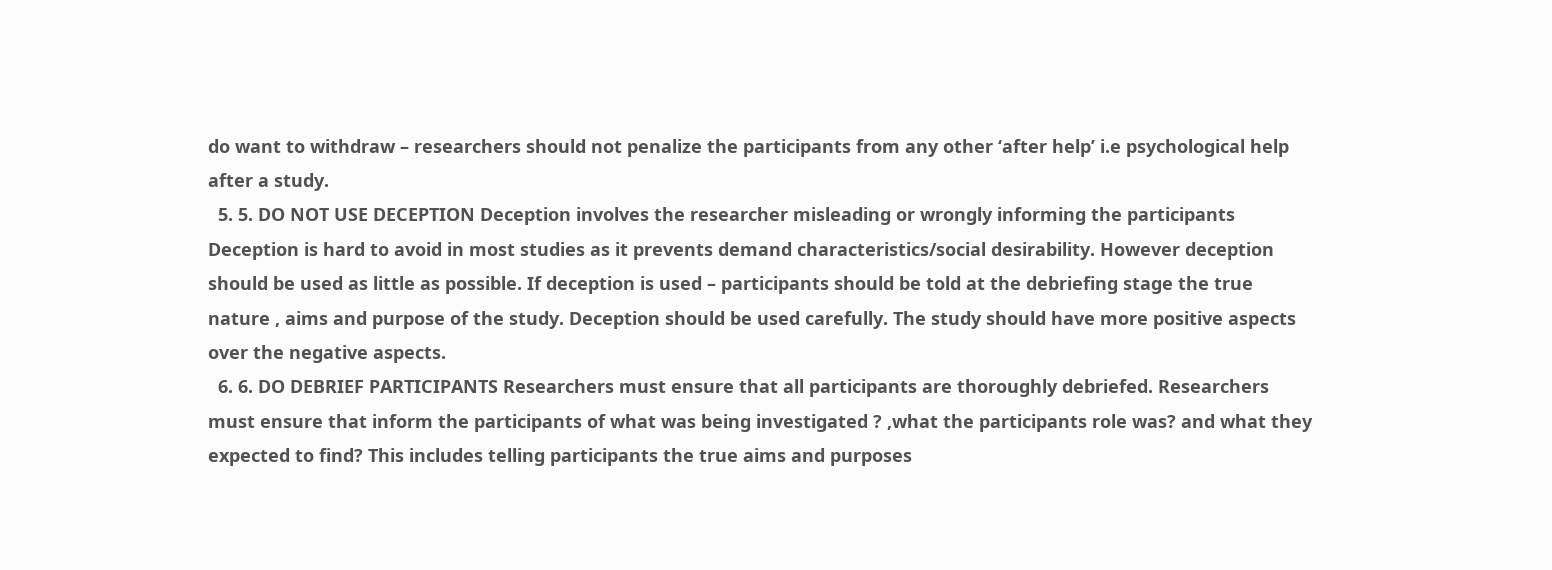do want to withdraw – researchers should not penalize the participants from any other ‘after help’ i.e psychological help after a study.
  5. 5. DO NOT USE DECEPTION Deception involves the researcher misleading or wrongly informing the participants Deception is hard to avoid in most studies as it prevents demand characteristics/social desirability. However deception should be used as little as possible. If deception is used – participants should be told at the debriefing stage the true nature , aims and purpose of the study. Deception should be used carefully. The study should have more positive aspects over the negative aspects.
  6. 6. DO DEBRIEF PARTICIPANTS Researchers must ensure that all participants are thoroughly debriefed. Researchers must ensure that inform the participants of what was being investigated ? ,what the participants role was? and what they expected to find? This includes telling participants the true aims and purposes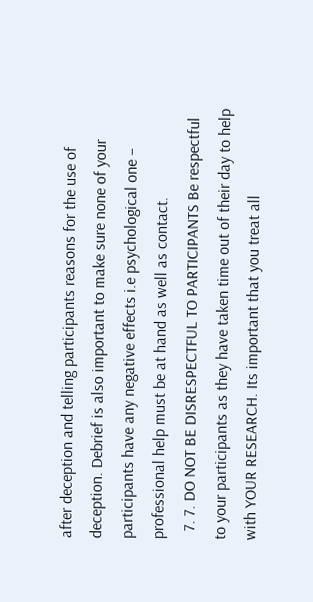after deception and telling participants reasons for the use of deception. Debrief is also important to make sure none of your participants have any negative effects i.e psychological one – professional help must be at hand as well as contact.
  7. 7. DO NOT BE DISRESPECTFUL TO PARTICIPANTS Be respectful to your participants as they have taken time out of their day to help with YOUR RESEARCH. Its important that you treat all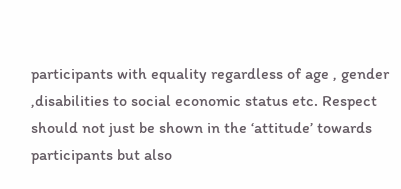participants with equality regardless of age , gender ,disabilities to social economic status etc. Respect should not just be shown in the ‘attitude’ towards participants but also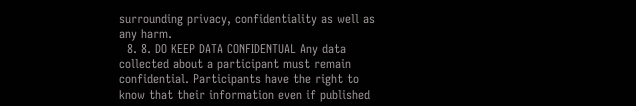surrounding privacy, confidentiality as well as any harm.
  8. 8. DO KEEP DATA CONFIDENTUAL Any data collected about a participant must remain confidential. Participants have the right to know that their information even if published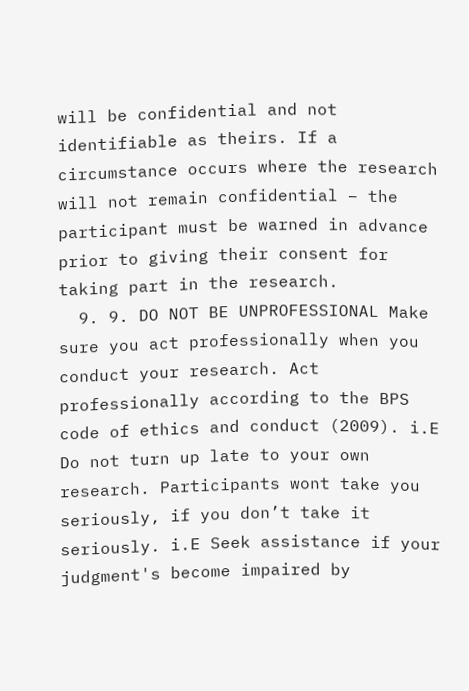will be confidential and not identifiable as theirs. If a circumstance occurs where the research will not remain confidential – the participant must be warned in advance prior to giving their consent for taking part in the research.
  9. 9. DO NOT BE UNPROFESSIONAL Make sure you act professionally when you conduct your research. Act professionally according to the BPS code of ethics and conduct (2009). i.E Do not turn up late to your own research. Participants wont take you seriously, if you don’t take it seriously. i.E Seek assistance if your judgment's become impaired by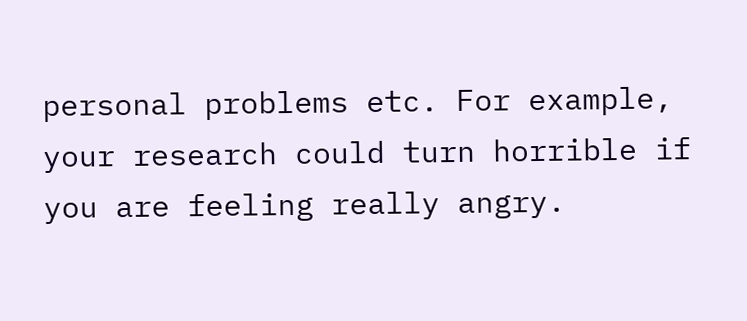personal problems etc. For example, your research could turn horrible if you are feeling really angry.